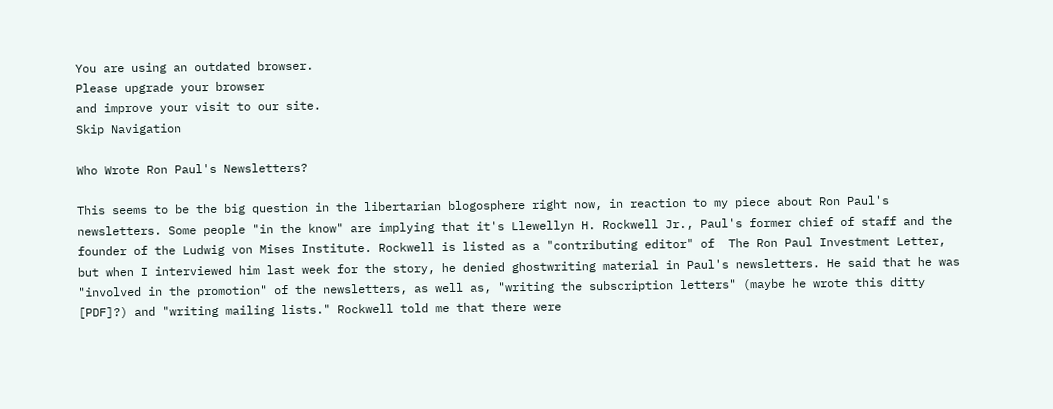You are using an outdated browser.
Please upgrade your browser
and improve your visit to our site.
Skip Navigation

Who Wrote Ron Paul's Newsletters?

This seems to be the big question in the libertarian blogosphere right now, in reaction to my piece about Ron Paul's newsletters. Some people "in the know" are implying that it's Llewellyn H. Rockwell Jr., Paul's former chief of staff and the founder of the Ludwig von Mises Institute. Rockwell is listed as a "contributing editor" of  The Ron Paul Investment Letter, but when I interviewed him last week for the story, he denied ghostwriting material in Paul's newsletters. He said that he was "involved in the promotion" of the newsletters, as well as, "writing the subscription letters" (maybe he wrote this ditty [PDF]?) and "writing mailing lists." Rockwell told me that there were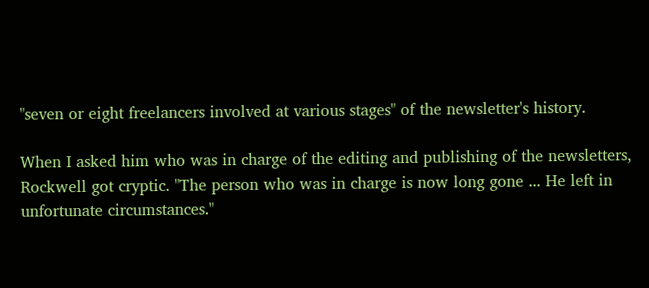"seven or eight freelancers involved at various stages" of the newsletter's history.

When I asked him who was in charge of the editing and publishing of the newsletters, Rockwell got cryptic. "The person who was in charge is now long gone ... He left in unfortunate circumstances."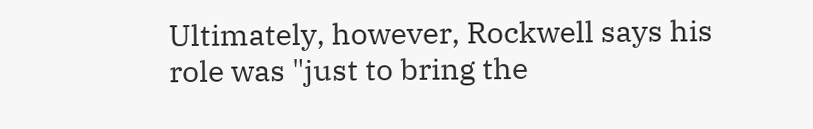Ultimately, however, Rockwell says his role was "just to bring the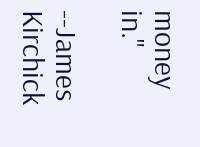money in."

--James Kirchick